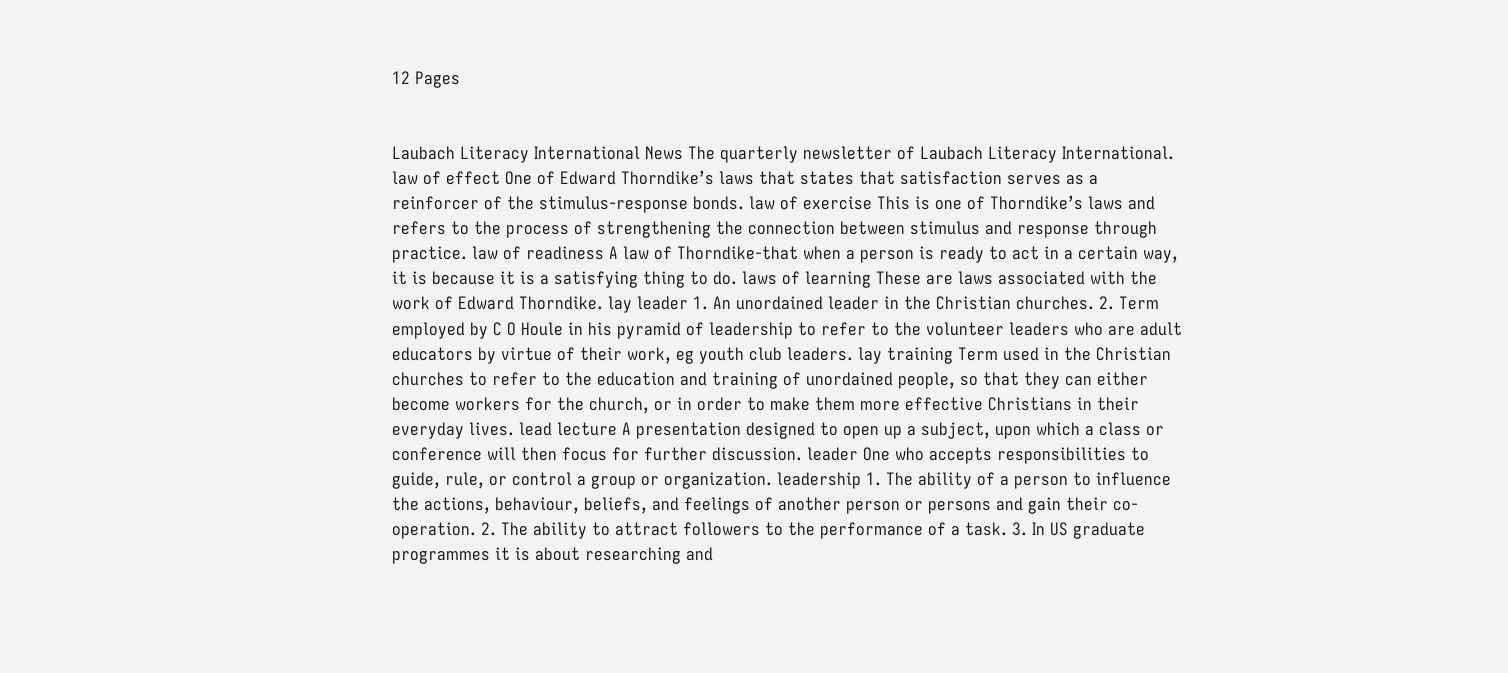12 Pages


Laubach Literacy International News The quarterly newsletter of Laubach Literacy International. law of effect One of Edward Thorndike’s laws that states that satisfaction serves as a reinforcer of the stimulus-response bonds. law of exercise This is one of Thorndike’s laws and refers to the process of strengthening the connection between stimulus and response through practice. law of readiness A law of Thorndike-that when a person is ready to act in a certain way, it is because it is a satisfying thing to do. laws of learning These are laws associated with the work of Edward Thorndike. lay leader 1. An unordained leader in the Christian churches. 2. Term employed by C O Houle in his pyramid of leadership to refer to the volunteer leaders who are adult educators by virtue of their work, eg youth club leaders. lay training Term used in the Christian churches to refer to the education and training of unordained people, so that they can either become workers for the church, or in order to make them more effective Christians in their everyday lives. lead lecture A presentation designed to open up a subject, upon which a class or conference will then focus for further discussion. leader One who accepts responsibilities to guide, rule, or control a group or organization. leadership 1. The ability of a person to influence the actions, behaviour, beliefs, and feelings of another person or persons and gain their co-operation. 2. The ability to attract followers to the performance of a task. 3. In US graduate programmes it is about researching and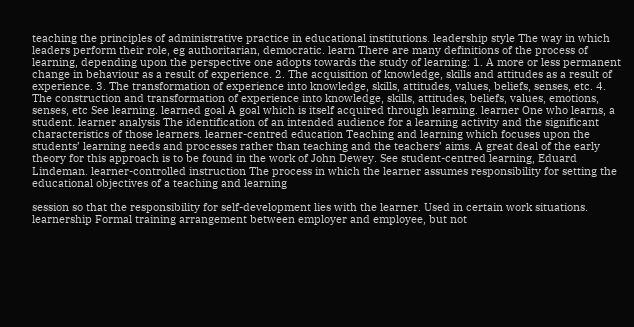teaching the principles of administrative practice in educational institutions. leadership style The way in which leaders perform their role, eg authoritarian, democratic. learn There are many definitions of the process of learning, depending upon the perspective one adopts towards the study of learning: 1. A more or less permanent change in behaviour as a result of experience. 2. The acquisition of knowledge, skills and attitudes as a result of experience. 3. The transformation of experience into knowledge, skills, attitudes, values, beliefs, senses, etc. 4. The construction and transformation of experience into knowledge, skills, attitudes, beliefs, values, emotions, senses, etc See learning. learned goal A goal which is itself acquired through learning. learner One who learns, a student. learner analysis The identification of an intended audience for a learning activity and the significant characteristics of those learners. learner-centred education Teaching and learning which focuses upon the students’ learning needs and processes rather than teaching and the teachers’ aims. A great deal of the early theory for this approach is to be found in the work of John Dewey. See student-centred learning, Eduard Lindeman. learner-controlled instruction The process in which the learner assumes responsibility for setting the educational objectives of a teaching and learning

session so that the responsibility for self-development lies with the learner. Used in certain work situations. learnership Formal training arrangement between employer and employee, but not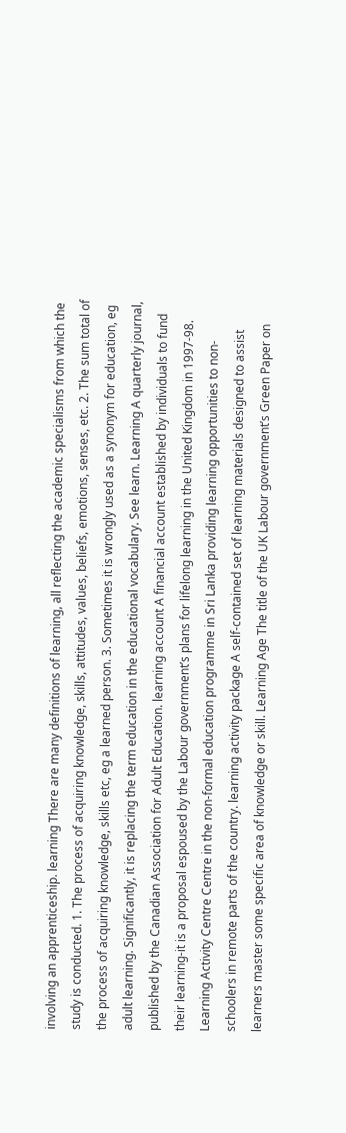involving an apprenticeship. learning There are many definitions of learning, all reflecting the academic specialisms from which the study is conducted. 1. The process of acquiring knowledge, skills, attitudes, values, beliefs, emotions, senses, etc. 2. The sum total of the process of acquiring knowledge, skills etc, eg a learned person. 3. Sometimes it is wrongly used as a synonym for education, eg adult learning. Significantly, it is replacing the term education in the educational vocabulary. See learn. Learning A quarterly journal, published by the Canadian Association for Adult Education. learning account A financial account established by individuals to fund their learning-it is a proposal espoused by the Labour government’s plans for lifelong learning in the United Kingdom in 1997-98. Learning Activity Centre Centre in the non-formal education programme in Sri Lanka providing learning opportunities to non-schoolers in remote parts of the country. learning activity package A self-contained set of learning materials designed to assist learners master some specific area of knowledge or skill. Learning Age The title of the UK Labour government’s Green Paper on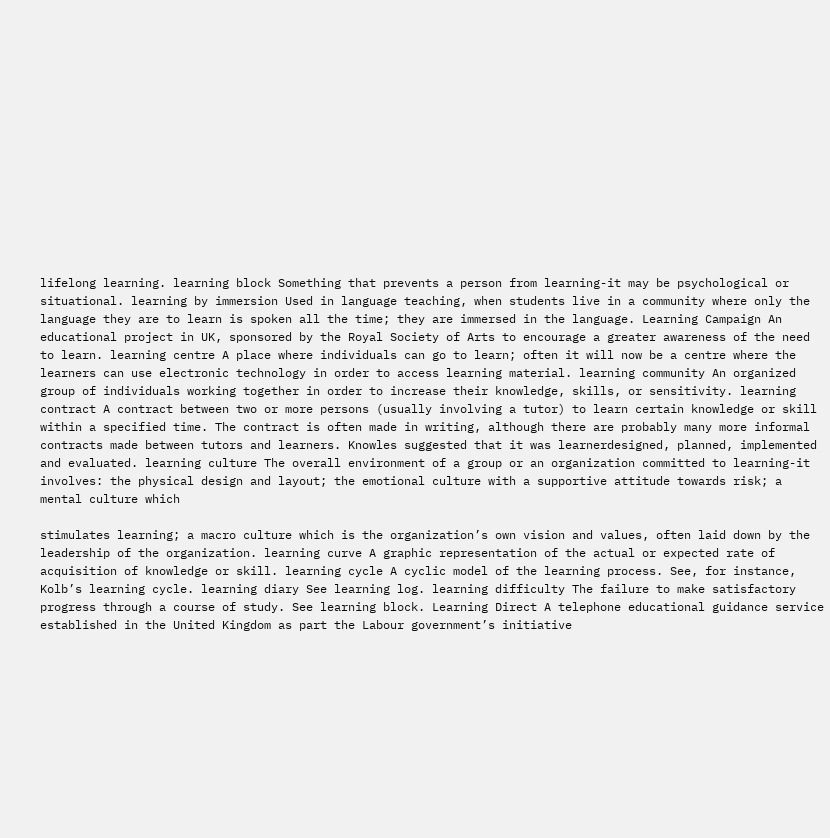lifelong learning. learning block Something that prevents a person from learning-it may be psychological or situational. learning by immersion Used in language teaching, when students live in a community where only the language they are to learn is spoken all the time; they are immersed in the language. Learning Campaign An educational project in UK, sponsored by the Royal Society of Arts to encourage a greater awareness of the need to learn. learning centre A place where individuals can go to learn; often it will now be a centre where the learners can use electronic technology in order to access learning material. learning community An organized group of individuals working together in order to increase their knowledge, skills, or sensitivity. learning contract A contract between two or more persons (usually involving a tutor) to learn certain knowledge or skill within a specified time. The contract is often made in writing, although there are probably many more informal contracts made between tutors and learners. Knowles suggested that it was learnerdesigned, planned, implemented and evaluated. learning culture The overall environment of a group or an organization committed to learning-it involves: the physical design and layout; the emotional culture with a supportive attitude towards risk; a mental culture which

stimulates learning; a macro culture which is the organization’s own vision and values, often laid down by the leadership of the organization. learning curve A graphic representation of the actual or expected rate of acquisition of knowledge or skill. learning cycle A cyclic model of the learning process. See, for instance, Kolb’s learning cycle. learning diary See learning log. learning difficulty The failure to make satisfactory progress through a course of study. See learning block. Learning Direct A telephone educational guidance service established in the United Kingdom as part the Labour government’s initiative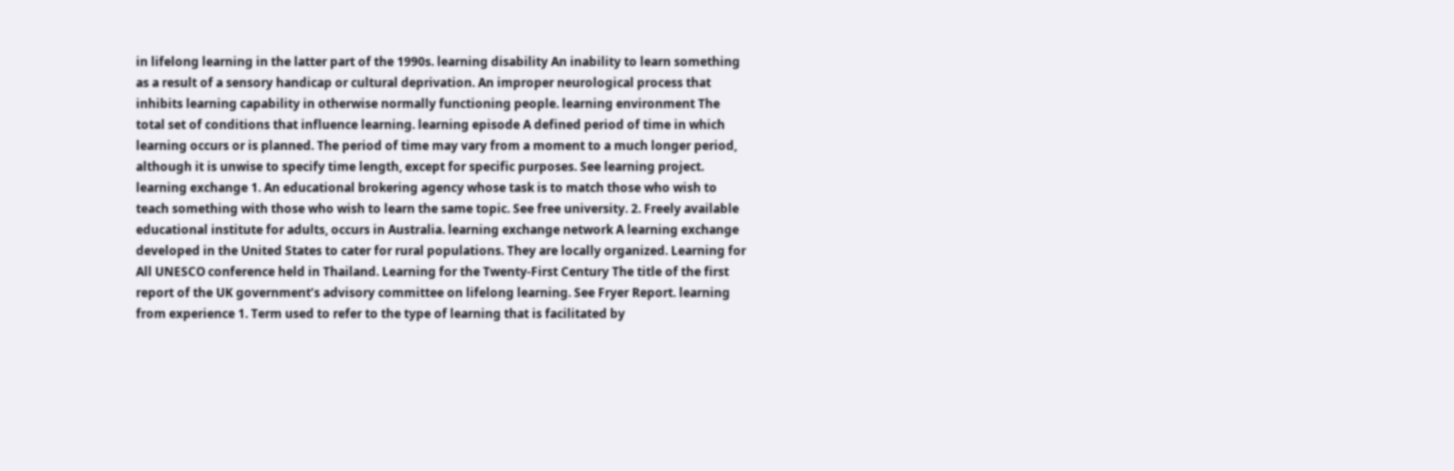in lifelong learning in the latter part of the 1990s. learning disability An inability to learn something as a result of a sensory handicap or cultural deprivation. An improper neurological process that inhibits learning capability in otherwise normally functioning people. learning environment The total set of conditions that influence learning. learning episode A defined period of time in which learning occurs or is planned. The period of time may vary from a moment to a much longer period, although it is unwise to specify time length, except for specific purposes. See learning project. learning exchange 1. An educational brokering agency whose task is to match those who wish to teach something with those who wish to learn the same topic. See free university. 2. Freely available educational institute for adults, occurs in Australia. learning exchange network A learning exchange developed in the United States to cater for rural populations. They are locally organized. Learning for All UNESCO conference held in Thailand. Learning for the Twenty-First Century The title of the first report of the UK government’s advisory committee on lifelong learning. See Fryer Report. learning from experience 1. Term used to refer to the type of learning that is facilitated by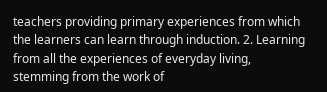teachers providing primary experiences from which the learners can learn through induction. 2. Learning from all the experiences of everyday living, stemming from the work of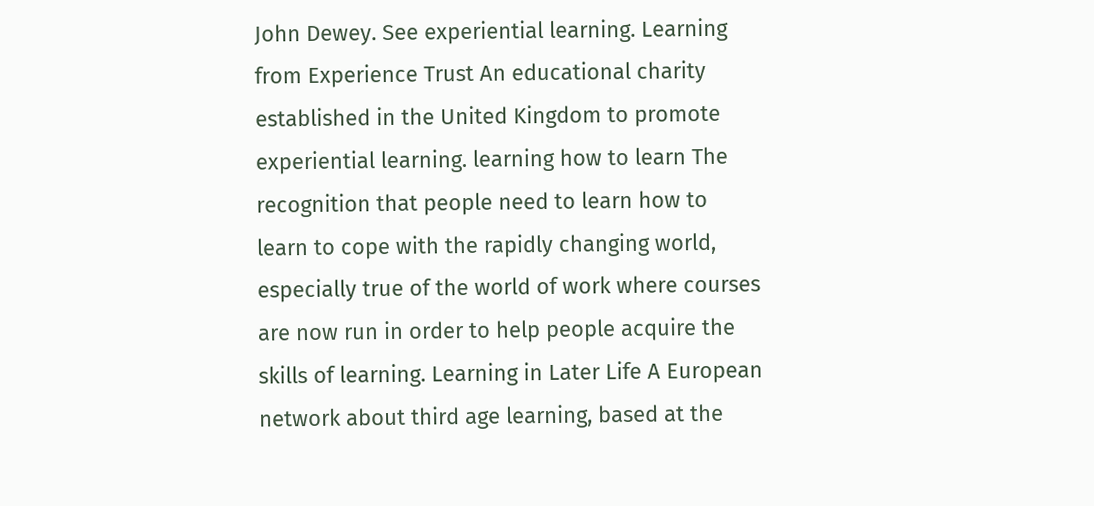John Dewey. See experiential learning. Learning from Experience Trust An educational charity established in the United Kingdom to promote experiential learning. learning how to learn The recognition that people need to learn how to learn to cope with the rapidly changing world, especially true of the world of work where courses are now run in order to help people acquire the skills of learning. Learning in Later Life A European network about third age learning, based at the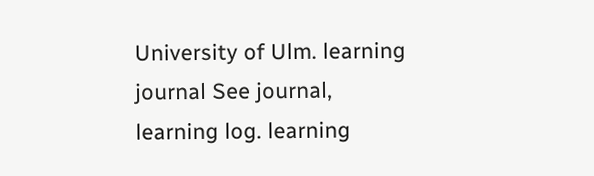University of Ulm. learning journal See journal, learning log. learning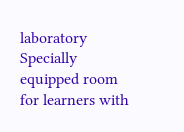laboratory Specially equipped room for learners with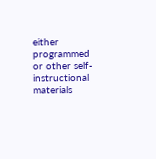either programmed or other self-instructional materials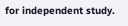for independent study.